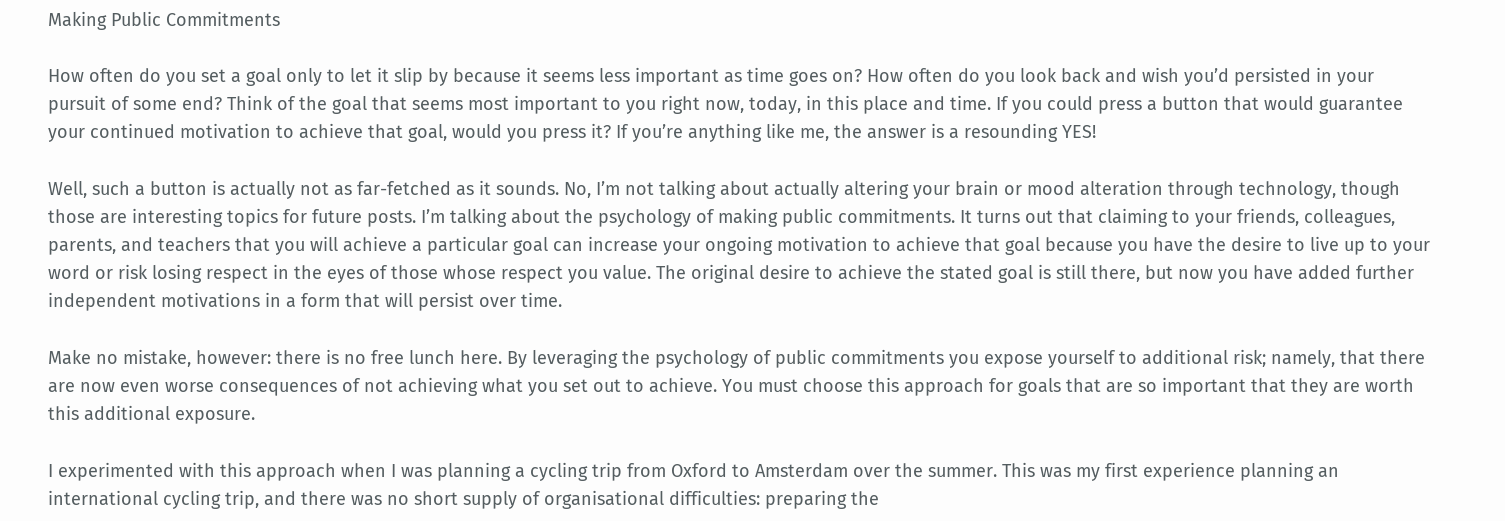Making Public Commitments

How often do you set a goal only to let it slip by because it seems less important as time goes on? How often do you look back and wish you’d persisted in your pursuit of some end? Think of the goal that seems most important to you right now, today, in this place and time. If you could press a button that would guarantee your continued motivation to achieve that goal, would you press it? If you’re anything like me, the answer is a resounding YES!

Well, such a button is actually not as far-fetched as it sounds. No, I’m not talking about actually altering your brain or mood alteration through technology, though those are interesting topics for future posts. I’m talking about the psychology of making public commitments. It turns out that claiming to your friends, colleagues, parents, and teachers that you will achieve a particular goal can increase your ongoing motivation to achieve that goal because you have the desire to live up to your word or risk losing respect in the eyes of those whose respect you value. The original desire to achieve the stated goal is still there, but now you have added further independent motivations in a form that will persist over time.

Make no mistake, however: there is no free lunch here. By leveraging the psychology of public commitments you expose yourself to additional risk; namely, that there are now even worse consequences of not achieving what you set out to achieve. You must choose this approach for goals that are so important that they are worth this additional exposure.

I experimented with this approach when I was planning a cycling trip from Oxford to Amsterdam over the summer. This was my first experience planning an international cycling trip, and there was no short supply of organisational difficulties: preparing the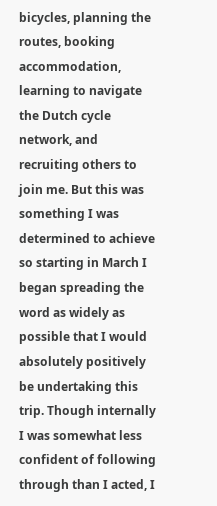bicycles, planning the routes, booking accommodation, learning to navigate the Dutch cycle network, and recruiting others to join me. But this was something I was determined to achieve so starting in March I began spreading the word as widely as possible that I would absolutely positively be undertaking this trip. Though internally I was somewhat less confident of following through than I acted, I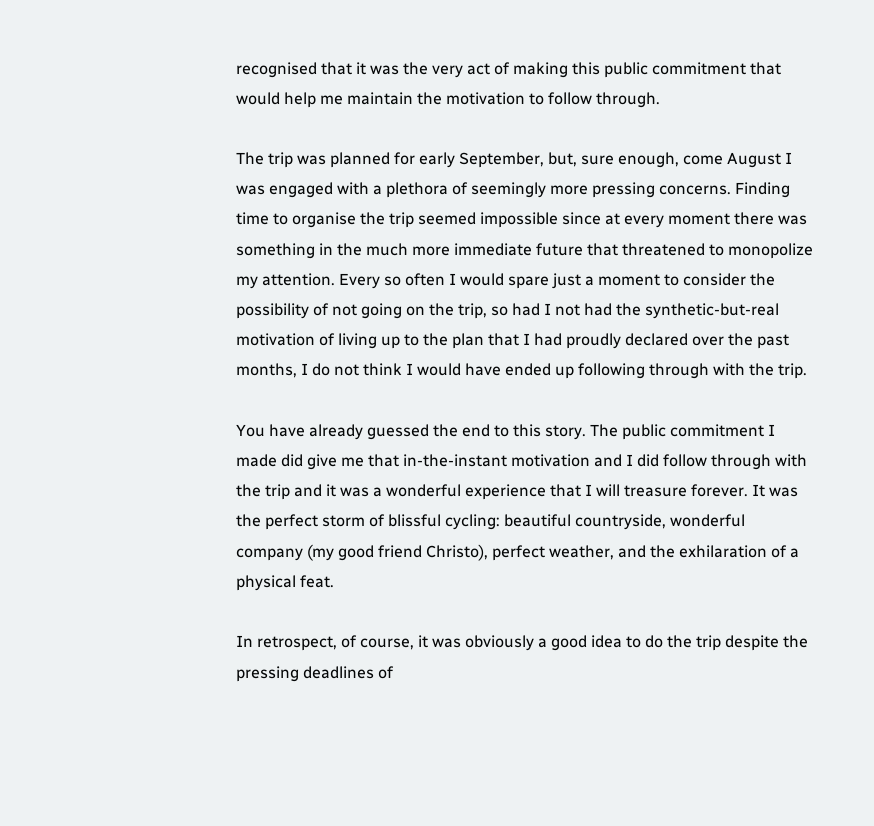recognised that it was the very act of making this public commitment that would help me maintain the motivation to follow through.

The trip was planned for early September, but, sure enough, come August I was engaged with a plethora of seemingly more pressing concerns. Finding time to organise the trip seemed impossible since at every moment there was something in the much more immediate future that threatened to monopolize my attention. Every so often I would spare just a moment to consider the possibility of not going on the trip, so had I not had the synthetic-but-real motivation of living up to the plan that I had proudly declared over the past months, I do not think I would have ended up following through with the trip.

You have already guessed the end to this story. The public commitment I made did give me that in-the-instant motivation and I did follow through with the trip and it was a wonderful experience that I will treasure forever. It was the perfect storm of blissful cycling: beautiful countryside, wonderful company (my good friend Christo), perfect weather, and the exhilaration of a physical feat.

In retrospect, of course, it was obviously a good idea to do the trip despite the pressing deadlines of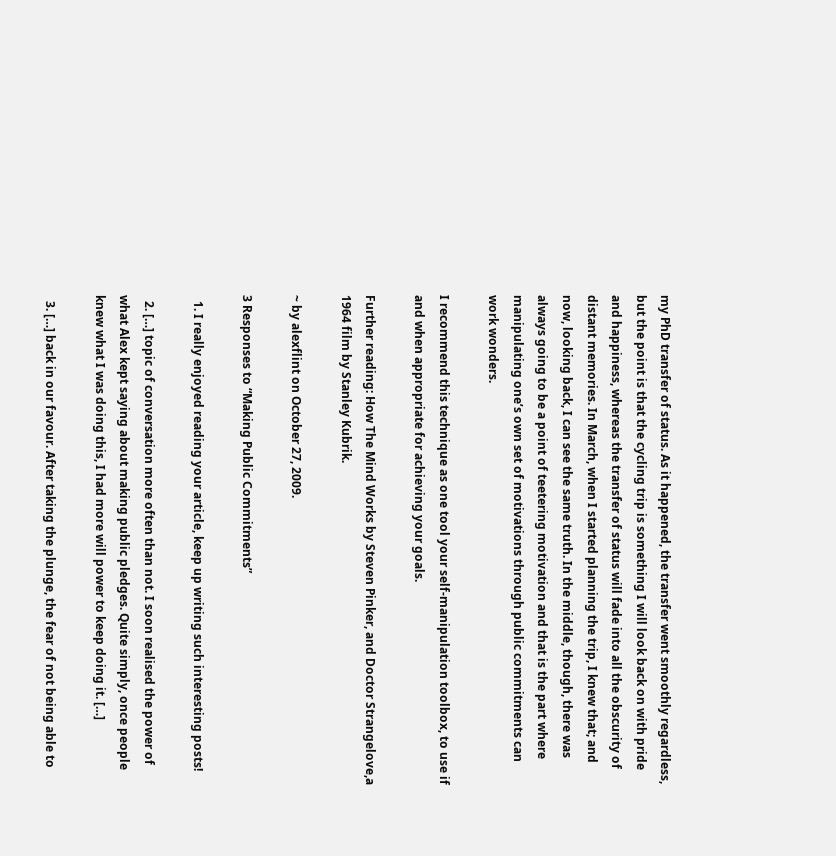my PhD transfer of status. As it happened, the transfer went smoothly regardless, but the point is that the cycling trip is something I will look back on with pride and happiness, whereas the transfer of status will fade into all the obscurity of distant memories. In March, when I started planning the trip, I knew that; and now, looking back, I can see the same truth. In the middle, though, there was always going to be a point of teetering motivation and that is the part where manipulating one’s own set of motivations through public commitments can work wonders.

I recommend this technique as one tool your self-manipulation toolbox, to use if and when appropriate for achieving your goals.

Further reading: How The Mind Works by Steven Pinker, and Doctor Strangelove,a 1964 film by Stanley Kubrik.

~ by alexflint on October 27, 2009.

3 Responses to “Making Public Commitments”

  1. I really enjoyed reading your article, keep up writing such interesting posts!

  2. […] topic of conversation more often than not. I soon realised the power of what Alex kept saying about making public pledges. Quite simply, once people knew what I was doing this, I had more will power to keep doing it. […]

  3. […] back in our favour. After taking the plunge, the fear of not being able to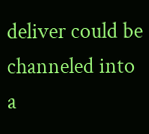deliver could be channeled into a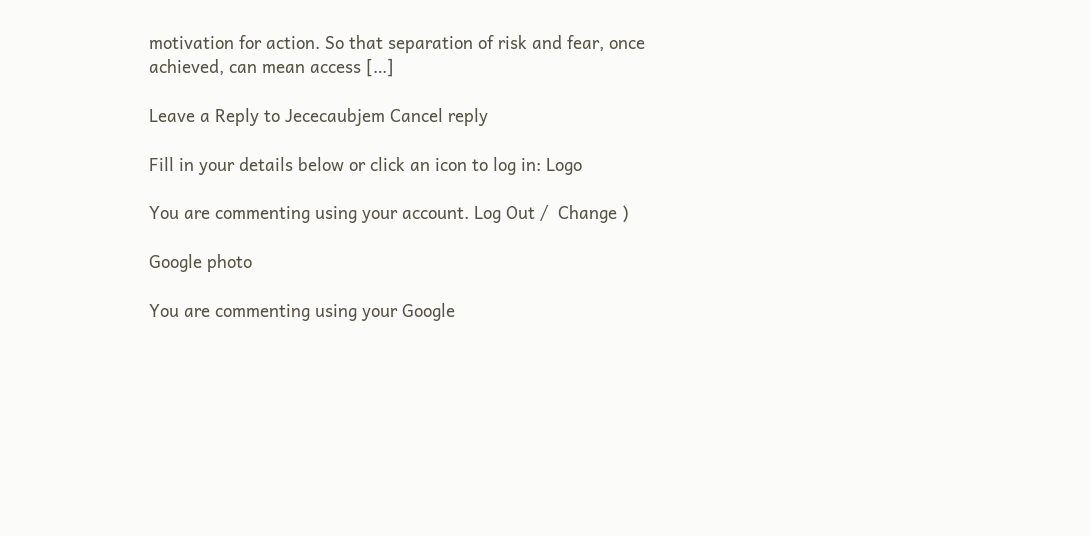motivation for action. So that separation of risk and fear, once achieved, can mean access […]

Leave a Reply to Jececaubjem Cancel reply

Fill in your details below or click an icon to log in: Logo

You are commenting using your account. Log Out /  Change )

Google photo

You are commenting using your Google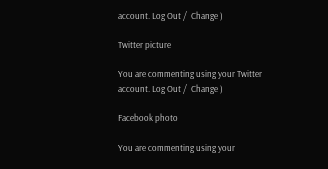account. Log Out /  Change )

Twitter picture

You are commenting using your Twitter account. Log Out /  Change )

Facebook photo

You are commenting using your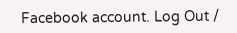Facebook account. Log Out /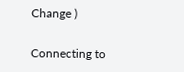Change )

Connecting to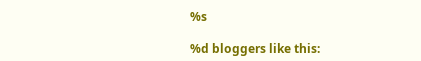%s

%d bloggers like this: